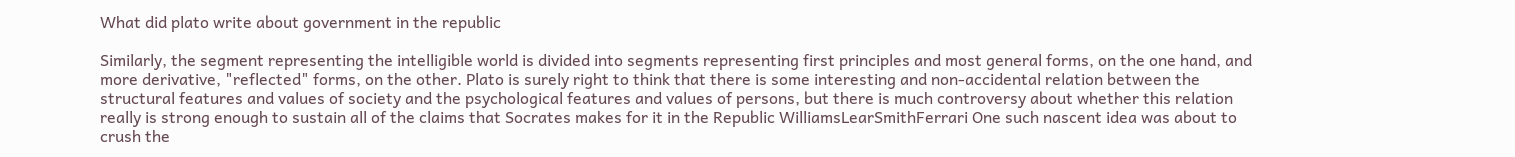What did plato write about government in the republic

Similarly, the segment representing the intelligible world is divided into segments representing first principles and most general forms, on the one hand, and more derivative, "reflected" forms, on the other. Plato is surely right to think that there is some interesting and non-accidental relation between the structural features and values of society and the psychological features and values of persons, but there is much controversy about whether this relation really is strong enough to sustain all of the claims that Socrates makes for it in the Republic WilliamsLearSmithFerrari One such nascent idea was about to crush the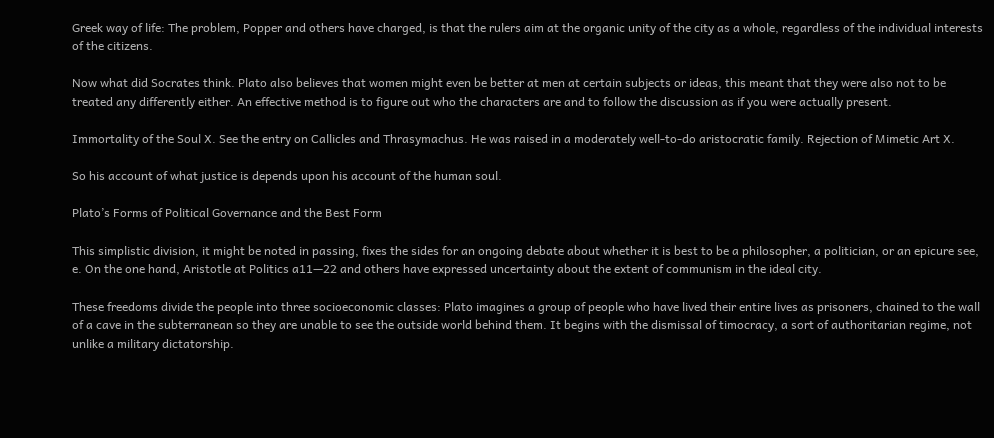Greek way of life: The problem, Popper and others have charged, is that the rulers aim at the organic unity of the city as a whole, regardless of the individual interests of the citizens.

Now what did Socrates think. Plato also believes that women might even be better at men at certain subjects or ideas, this meant that they were also not to be treated any differently either. An effective method is to figure out who the characters are and to follow the discussion as if you were actually present.

Immortality of the Soul X. See the entry on Callicles and Thrasymachus. He was raised in a moderately well-to-do aristocratic family. Rejection of Mimetic Art X.

So his account of what justice is depends upon his account of the human soul.

Plato’s Forms of Political Governance and the Best Form

This simplistic division, it might be noted in passing, fixes the sides for an ongoing debate about whether it is best to be a philosopher, a politician, or an epicure see, e. On the one hand, Aristotle at Politics a11—22 and others have expressed uncertainty about the extent of communism in the ideal city.

These freedoms divide the people into three socioeconomic classes: Plato imagines a group of people who have lived their entire lives as prisoners, chained to the wall of a cave in the subterranean so they are unable to see the outside world behind them. It begins with the dismissal of timocracy, a sort of authoritarian regime, not unlike a military dictatorship.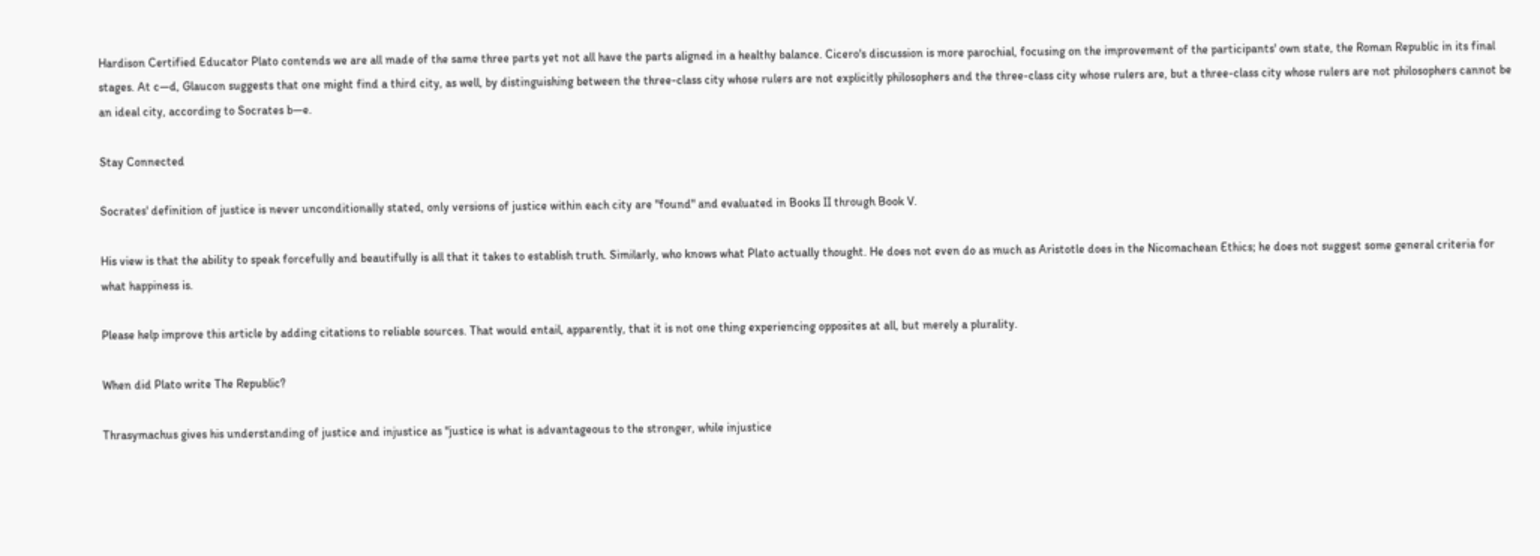Hardison Certified Educator Plato contends we are all made of the same three parts yet not all have the parts aligned in a healthy balance. Cicero's discussion is more parochial, focusing on the improvement of the participants' own state, the Roman Republic in its final stages. At c—d, Glaucon suggests that one might find a third city, as well, by distinguishing between the three-class city whose rulers are not explicitly philosophers and the three-class city whose rulers are, but a three-class city whose rulers are not philosophers cannot be an ideal city, according to Socrates b—e.

Stay Connected

Socrates' definition of justice is never unconditionally stated, only versions of justice within each city are "found" and evaluated in Books II through Book V.

His view is that the ability to speak forcefully and beautifully is all that it takes to establish truth. Similarly, who knows what Plato actually thought. He does not even do as much as Aristotle does in the Nicomachean Ethics; he does not suggest some general criteria for what happiness is.

Please help improve this article by adding citations to reliable sources. That would entail, apparently, that it is not one thing experiencing opposites at all, but merely a plurality.

When did Plato write The Republic?

Thrasymachus gives his understanding of justice and injustice as "justice is what is advantageous to the stronger, while injustice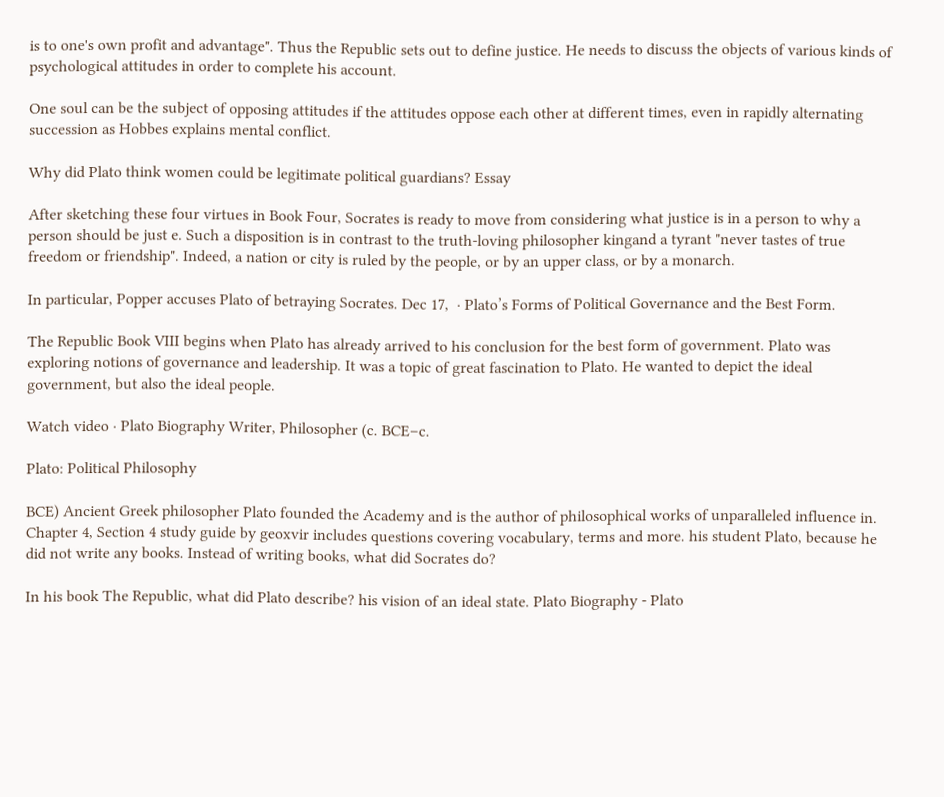is to one's own profit and advantage". Thus the Republic sets out to define justice. He needs to discuss the objects of various kinds of psychological attitudes in order to complete his account.

One soul can be the subject of opposing attitudes if the attitudes oppose each other at different times, even in rapidly alternating succession as Hobbes explains mental conflict.

Why did Plato think women could be legitimate political guardians? Essay

After sketching these four virtues in Book Four, Socrates is ready to move from considering what justice is in a person to why a person should be just e. Such a disposition is in contrast to the truth-loving philosopher kingand a tyrant "never tastes of true freedom or friendship". Indeed, a nation or city is ruled by the people, or by an upper class, or by a monarch.

In particular, Popper accuses Plato of betraying Socrates. Dec 17,  · Plato’s Forms of Political Governance and the Best Form.

The Republic Book VIII begins when Plato has already arrived to his conclusion for the best form of government. Plato was exploring notions of governance and leadership. It was a topic of great fascination to Plato. He wanted to depict the ideal government, but also the ideal people.

Watch video · Plato Biography Writer, Philosopher (c. BCE–c.

Plato: Political Philosophy

BCE) Ancient Greek philosopher Plato founded the Academy and is the author of philosophical works of unparalleled influence in. Chapter 4, Section 4 study guide by geoxvir includes questions covering vocabulary, terms and more. his student Plato, because he did not write any books. Instead of writing books, what did Socrates do?

In his book The Republic, what did Plato describe? his vision of an ideal state. Plato Biography - Plato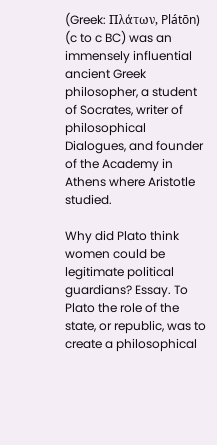(Greek: Πλάτων, Plátōn) (c to c BC) was an immensely influential ancient Greek philosopher, a student of Socrates, writer of philosophical Dialogues, and founder of the Academy in Athens where Aristotle studied.

Why did Plato think women could be legitimate political guardians? Essay. To Plato the role of the state, or republic, was to create a philosophical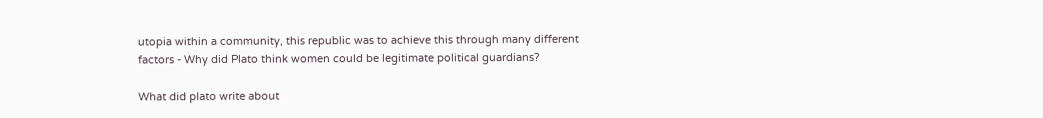utopia within a community, this republic was to achieve this through many different factors - Why did Plato think women could be legitimate political guardians?

What did plato write about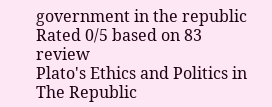government in the republic
Rated 0/5 based on 83 review
Plato's Ethics and Politics in The Republic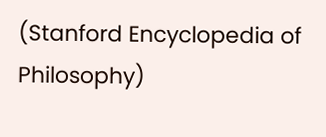(Stanford Encyclopedia of Philosophy)